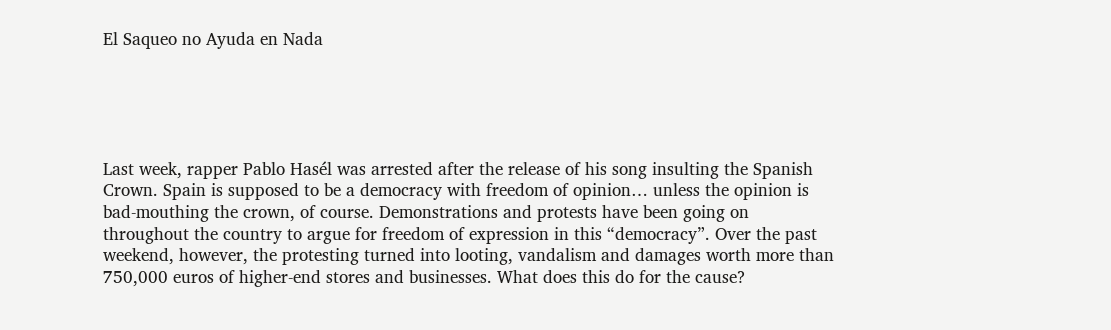El Saqueo no Ayuda en Nada





Last week, rapper Pablo Hasél was arrested after the release of his song insulting the Spanish Crown. Spain is supposed to be a democracy with freedom of opinion… unless the opinion is bad-mouthing the crown, of course. Demonstrations and protests have been going on throughout the country to argue for freedom of expression in this “democracy”. Over the past weekend, however, the protesting turned into looting, vandalism and damages worth more than 750,000 euros of higher-end stores and businesses. What does this do for the cause?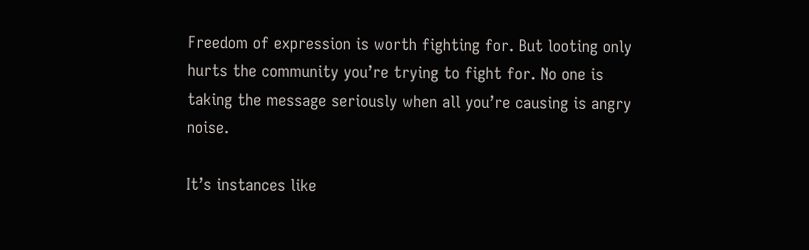Freedom of expression is worth fighting for. But looting only hurts the community you’re trying to fight for. No one is taking the message seriously when all you’re causing is angry noise.

It’s instances like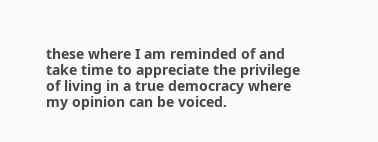these where I am reminded of and take time to appreciate the privilege of living in a true democracy where my opinion can be voiced.